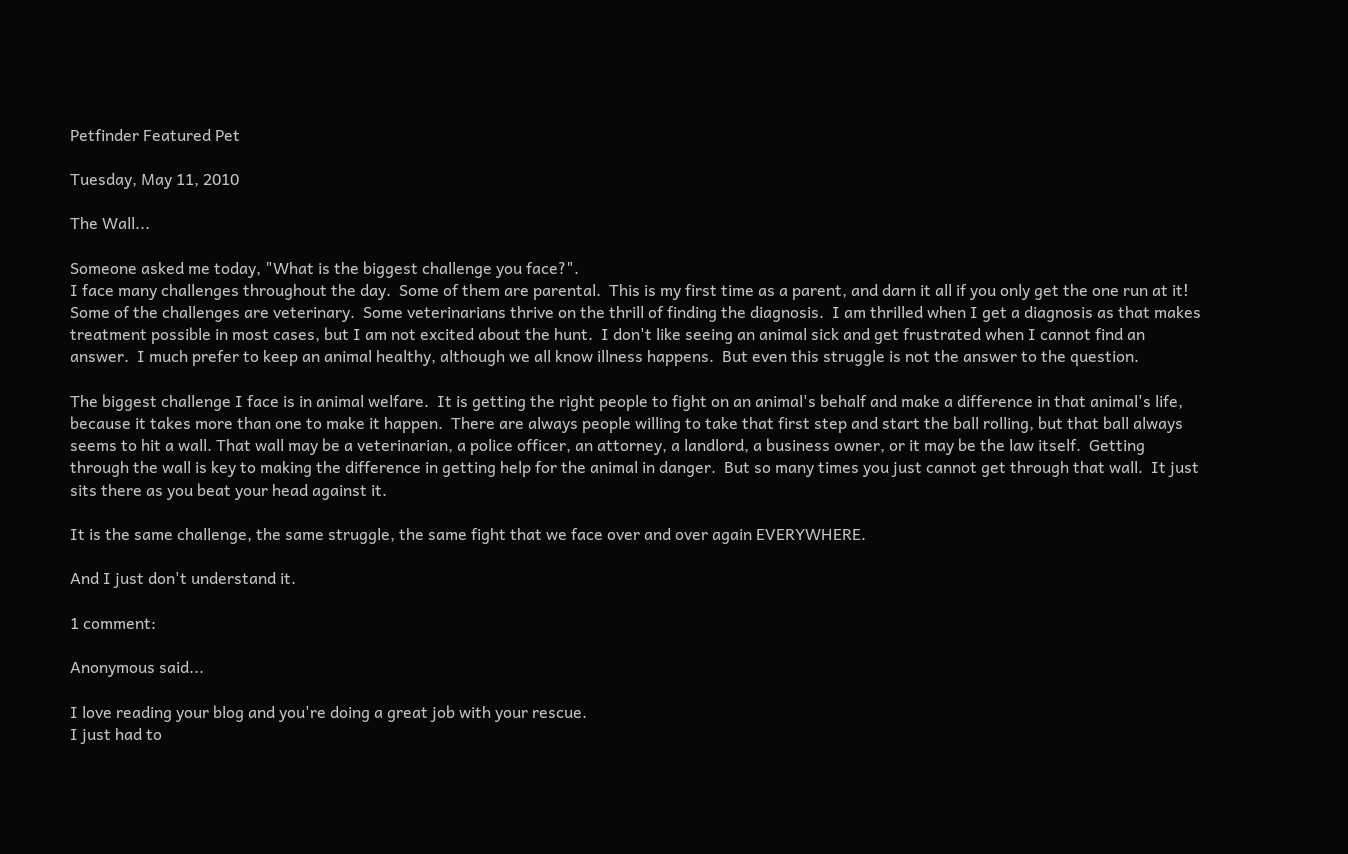Petfinder Featured Pet

Tuesday, May 11, 2010

The Wall...

Someone asked me today, "What is the biggest challenge you face?".
I face many challenges throughout the day.  Some of them are parental.  This is my first time as a parent, and darn it all if you only get the one run at it!  Some of the challenges are veterinary.  Some veterinarians thrive on the thrill of finding the diagnosis.  I am thrilled when I get a diagnosis as that makes treatment possible in most cases, but I am not excited about the hunt.  I don't like seeing an animal sick and get frustrated when I cannot find an answer.  I much prefer to keep an animal healthy, although we all know illness happens.  But even this struggle is not the answer to the question.

The biggest challenge I face is in animal welfare.  It is getting the right people to fight on an animal's behalf and make a difference in that animal's life, because it takes more than one to make it happen.  There are always people willing to take that first step and start the ball rolling, but that ball always seems to hit a wall. That wall may be a veterinarian, a police officer, an attorney, a landlord, a business owner, or it may be the law itself.  Getting through the wall is key to making the difference in getting help for the animal in danger.  But so many times you just cannot get through that wall.  It just sits there as you beat your head against it.

It is the same challenge, the same struggle, the same fight that we face over and over again EVERYWHERE.

And I just don't understand it.

1 comment:

Anonymous said...

I love reading your blog and you're doing a great job with your rescue.
I just had to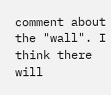comment about the "wall". I think there will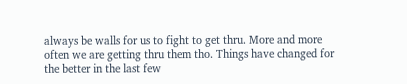always be walls for us to fight to get thru. More and more often we are getting thru them tho. Things have changed for the better in the last few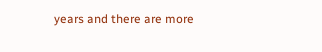years and there are more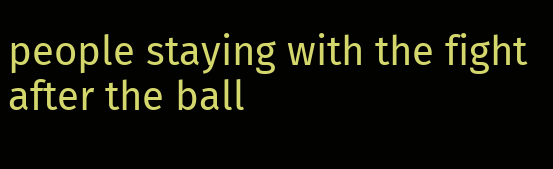people staying with the fight after the ball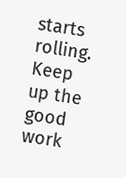starts rolling.
Keep up the good work